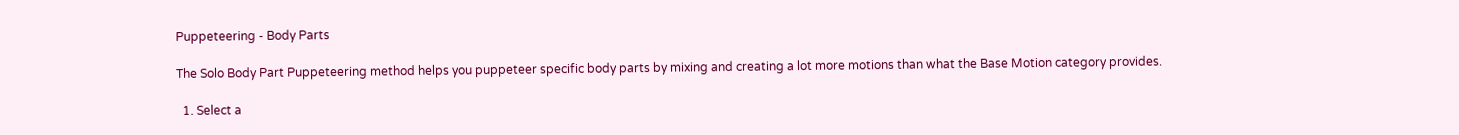Puppeteering - Body Parts

The Solo Body Part Puppeteering method helps you puppeteer specific body parts by mixing and creating a lot more motions than what the Base Motion category provides.

  1. Select a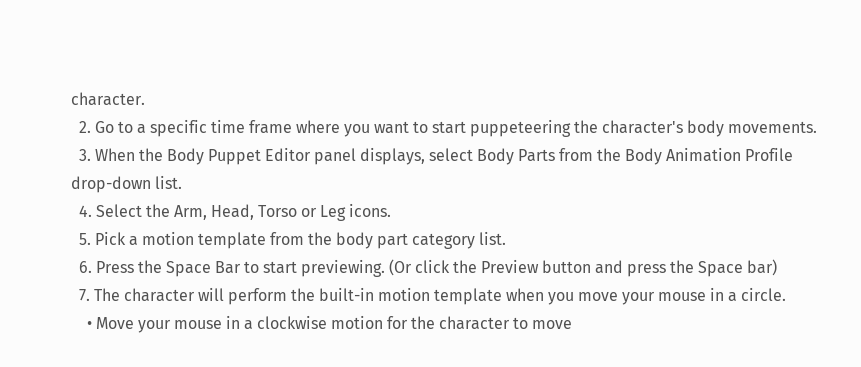character.
  2. Go to a specific time frame where you want to start puppeteering the character's body movements.
  3. When the Body Puppet Editor panel displays, select Body Parts from the Body Animation Profile drop-down list.
  4. Select the Arm, Head, Torso or Leg icons.
  5. Pick a motion template from the body part category list.
  6. Press the Space Bar to start previewing. (Or click the Preview button and press the Space bar)
  7. The character will perform the built-in motion template when you move your mouse in a circle.
    • Move your mouse in a clockwise motion for the character to move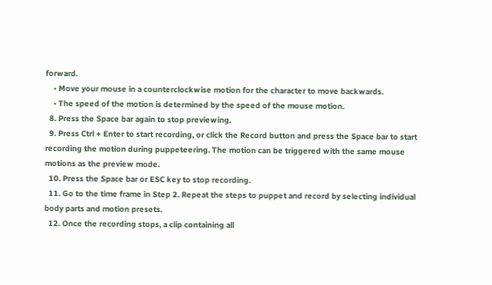forward.
    • Move your mouse in a counterclockwise motion for the character to move backwards.
    • The speed of the motion is determined by the speed of the mouse motion.
  8. Press the Space bar again to stop previewing.
  9. Press Ctrl + Enter to start recording, or click the Record button and press the Space bar to start recording the motion during puppeteering. The motion can be triggered with the same mouse motions as the preview mode.
  10. Press the Space bar or ESC key to stop recording.
  11. Go to the time frame in Step 2. Repeat the steps to puppet and record by selecting individual body parts and motion presets.
  12. Once the recording stops, a clip containing all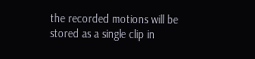the recorded motions will be stored as a single clip in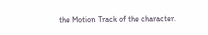the Motion Track of the character.